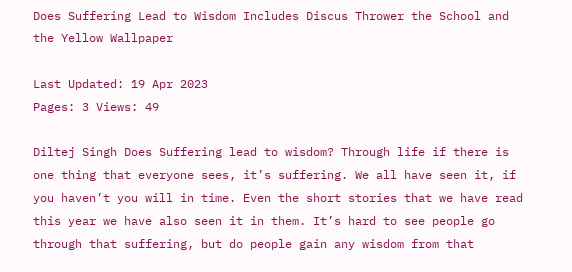Does Suffering Lead to Wisdom Includes Discus Thrower the School and the Yellow Wallpaper

Last Updated: 19 Apr 2023
Pages: 3 Views: 49

Diltej Singh Does Suffering lead to wisdom? Through life if there is one thing that everyone sees, it’s suffering. We all have seen it, if you haven’t you will in time. Even the short stories that we have read this year we have also seen it in them. It’s hard to see people go through that suffering, but do people gain any wisdom from that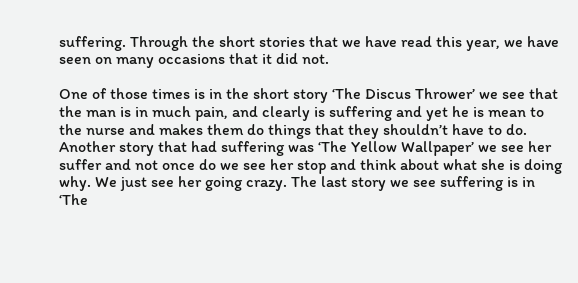suffering. Through the short stories that we have read this year, we have seen on many occasions that it did not.

One of those times is in the short story ‘The Discus Thrower’ we see that the man is in much pain, and clearly is suffering and yet he is mean to the nurse and makes them do things that they shouldn’t have to do. Another story that had suffering was ‘The Yellow Wallpaper’ we see her suffer and not once do we see her stop and think about what she is doing why. We just see her going crazy. The last story we see suffering is in ‘The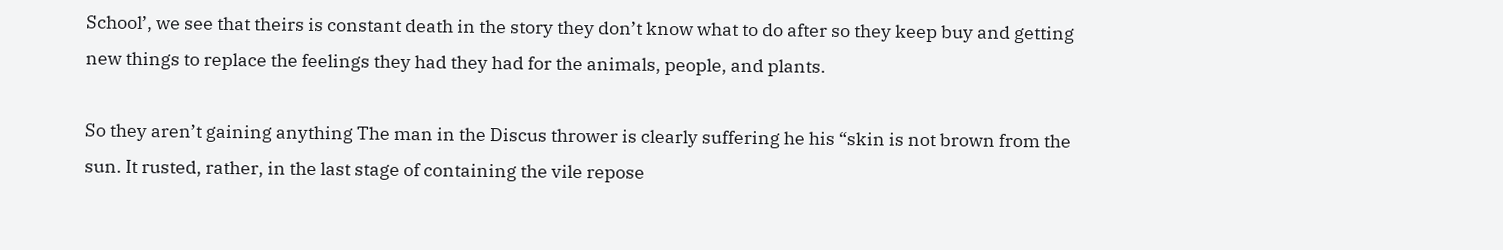School’, we see that theirs is constant death in the story they don’t know what to do after so they keep buy and getting new things to replace the feelings they had they had for the animals, people, and plants.

So they aren’t gaining anything The man in the Discus thrower is clearly suffering he his “skin is not brown from the sun. It rusted, rather, in the last stage of containing the vile repose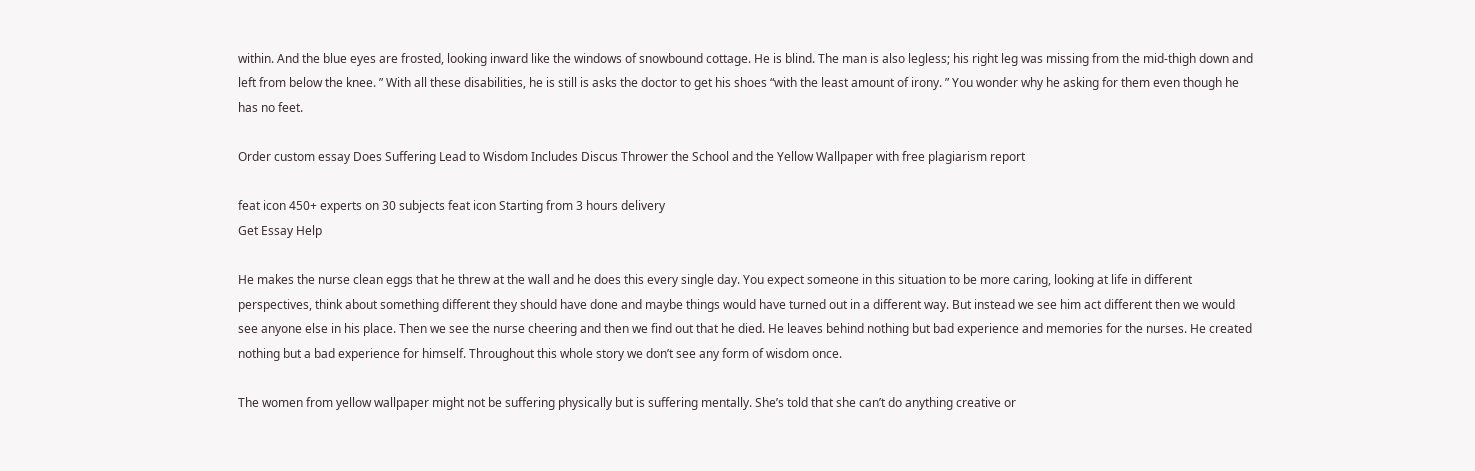within. And the blue eyes are frosted, looking inward like the windows of snowbound cottage. He is blind. The man is also legless; his right leg was missing from the mid-thigh down and left from below the knee. ” With all these disabilities, he is still is asks the doctor to get his shoes “with the least amount of irony. ” You wonder why he asking for them even though he has no feet.

Order custom essay Does Suffering Lead to Wisdom Includes Discus Thrower the School and the Yellow Wallpaper with free plagiarism report

feat icon 450+ experts on 30 subjects feat icon Starting from 3 hours delivery
Get Essay Help

He makes the nurse clean eggs that he threw at the wall and he does this every single day. You expect someone in this situation to be more caring, looking at life in different perspectives, think about something different they should have done and maybe things would have turned out in a different way. But instead we see him act different then we would see anyone else in his place. Then we see the nurse cheering and then we find out that he died. He leaves behind nothing but bad experience and memories for the nurses. He created nothing but a bad experience for himself. Throughout this whole story we don’t see any form of wisdom once.

The women from yellow wallpaper might not be suffering physically but is suffering mentally. She’s told that she can’t do anything creative or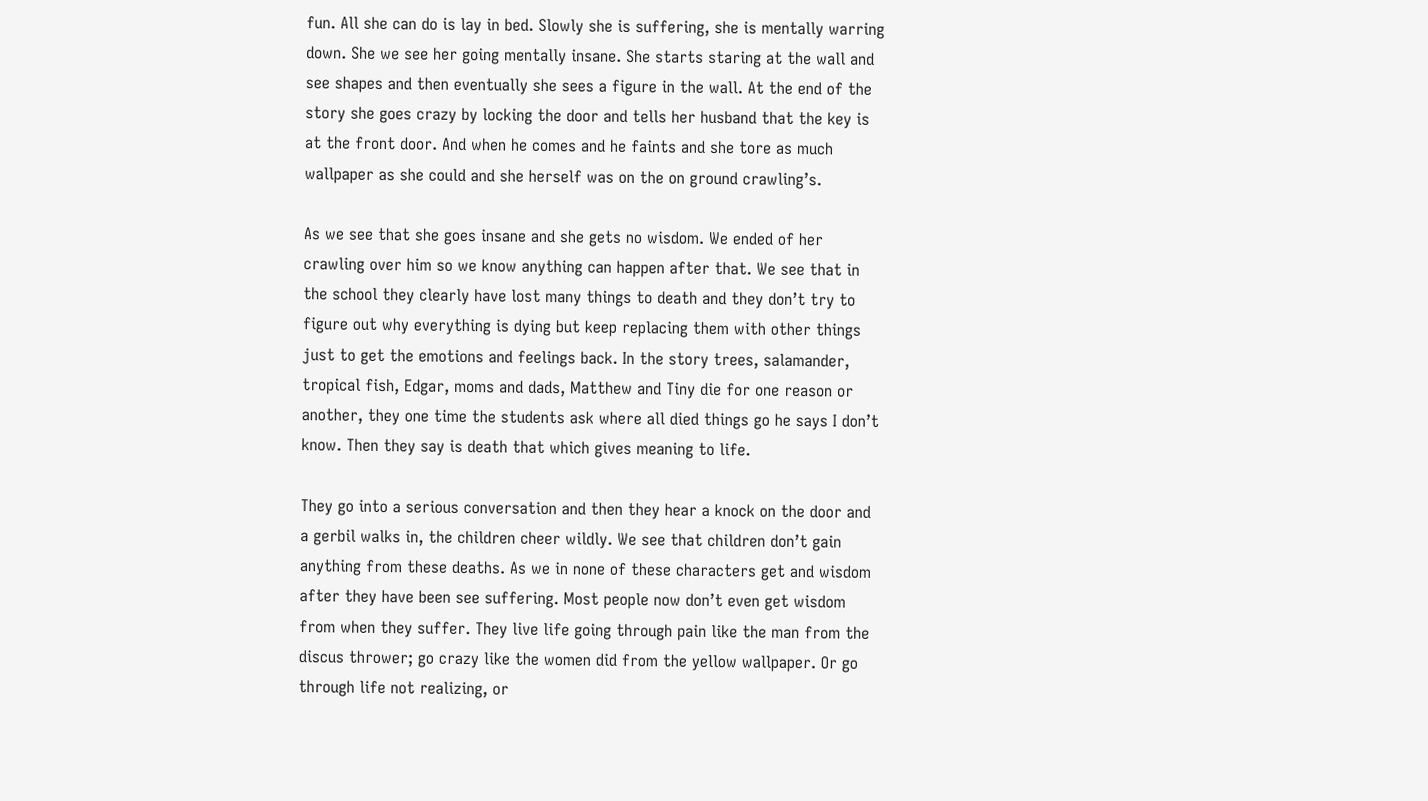fun. All she can do is lay in bed. Slowly she is suffering, she is mentally warring down. She we see her going mentally insane. She starts staring at the wall and see shapes and then eventually she sees a figure in the wall. At the end of the story she goes crazy by locking the door and tells her husband that the key is at the front door. And when he comes and he faints and she tore as much wallpaper as she could and she herself was on the on ground crawling’s.

As we see that she goes insane and she gets no wisdom. We ended of her crawling over him so we know anything can happen after that. We see that in the school they clearly have lost many things to death and they don’t try to figure out why everything is dying but keep replacing them with other things just to get the emotions and feelings back. In the story trees, salamander, tropical fish, Edgar, moms and dads, Matthew and Tiny die for one reason or another, they one time the students ask where all died things go he says I don’t know. Then they say is death that which gives meaning to life.

They go into a serious conversation and then they hear a knock on the door and a gerbil walks in, the children cheer wildly. We see that children don’t gain anything from these deaths. As we in none of these characters get and wisdom after they have been see suffering. Most people now don’t even get wisdom from when they suffer. They live life going through pain like the man from the discus thrower; go crazy like the women did from the yellow wallpaper. Or go through life not realizing, or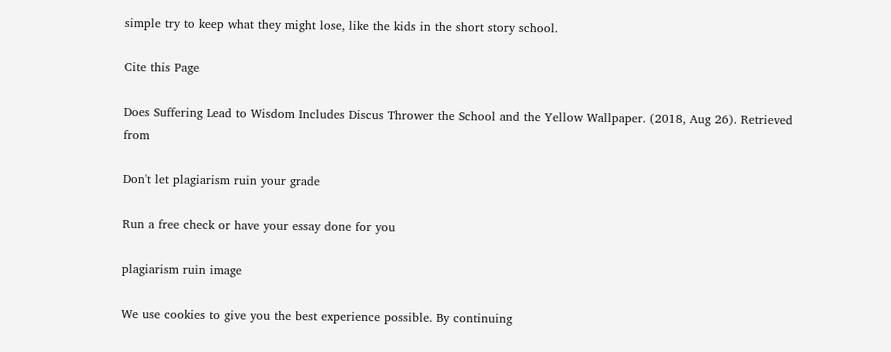simple try to keep what they might lose, like the kids in the short story school.

Cite this Page

Does Suffering Lead to Wisdom Includes Discus Thrower the School and the Yellow Wallpaper. (2018, Aug 26). Retrieved from

Don't let plagiarism ruin your grade

Run a free check or have your essay done for you

plagiarism ruin image

We use cookies to give you the best experience possible. By continuing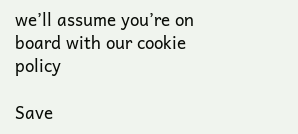we’ll assume you’re on board with our cookie policy

Save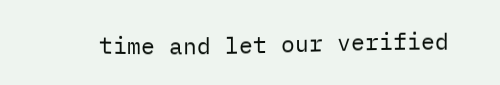time and let our verified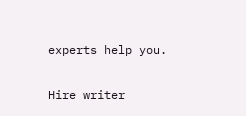experts help you.

Hire writer